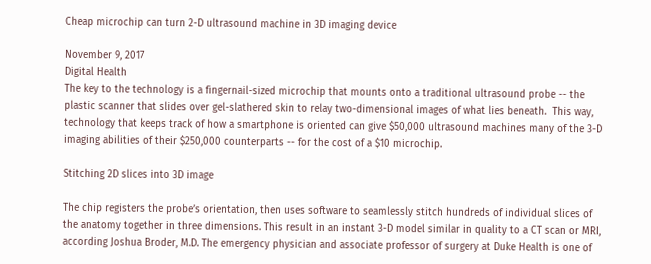Cheap microchip can turn 2-D ultrasound machine in 3D imaging device

November 9, 2017
Digital Health
The key to the technology is a fingernail-sized microchip that mounts onto a traditional ultrasound probe -- the plastic scanner that slides over gel-slathered skin to relay two-dimensional images of what lies beneath.  This way, technology that keeps track of how a smartphone is oriented can give $50,000 ultrasound machines many of the 3-D imaging abilities of their $250,000 counterparts -- for the cost of a $10 microchip.

Stitching 2D slices into 3D image

The chip registers the probe’s orientation, then uses software to seamlessly stitch hundreds of individual slices of the anatomy together in three dimensions. This result in an instant 3-D model similar in quality to a CT scan or MRI, according Joshua Broder, M.D. The emergency physician and associate professor of surgery at Duke Health is one of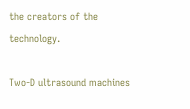the creators of the technology.

Two-D ultrasound machines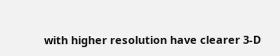with higher resolution have clearer 3-D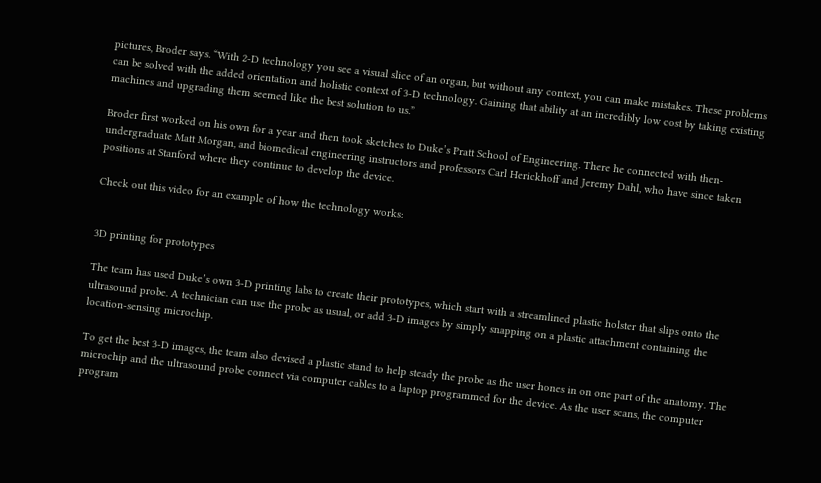pictures, Broder says. “With 2-D technology you see a visual slice of an organ, but without any context, you can make mistakes. These problems can be solved with the added orientation and holistic context of 3-D technology. Gaining that ability at an incredibly low cost by taking existing machines and upgrading them seemed like the best solution to us.”

Broder first worked on his own for a year and then took sketches to Duke’s Pratt School of Engineering. There he connected with then-undergraduate Matt Morgan, and biomedical engineering instructors and professors Carl Herickhoff and Jeremy Dahl, who have since taken positions at Stanford where they continue to develop the device.

Check out this video for an example of how the technology works:


3D printing for prototypes

The team has used Duke’s own 3-D printing labs to create their prototypes, which start with a streamlined plastic holster that slips onto the ultrasound probe. A technician can use the probe as usual, or add 3-D images by simply snapping on a plastic attachment containing the location-sensing microchip.

To get the best 3-D images, the team also devised a plastic stand to help steady the probe as the user hones in on one part of the anatomy. The microchip and the ultrasound probe connect via computer cables to a laptop programmed for the device. As the user scans, the computer program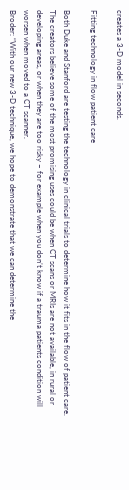creates a 3-D model in seconds.

Fitting technology in flow patient care

Both Duke and Stanford are testing the technology in clinical trials to determine how it fits in the flow of patient care. The creators believe some of the most promising uses could be when CT scans or MRIs are not available, in rural or developing areas, or when they are too risky – for example when you don’t know if a trauma patients condition will worsen when moved to a CT scanner.
Broder: “With our new 3-D technique, we hope to demonstrate that we can determine the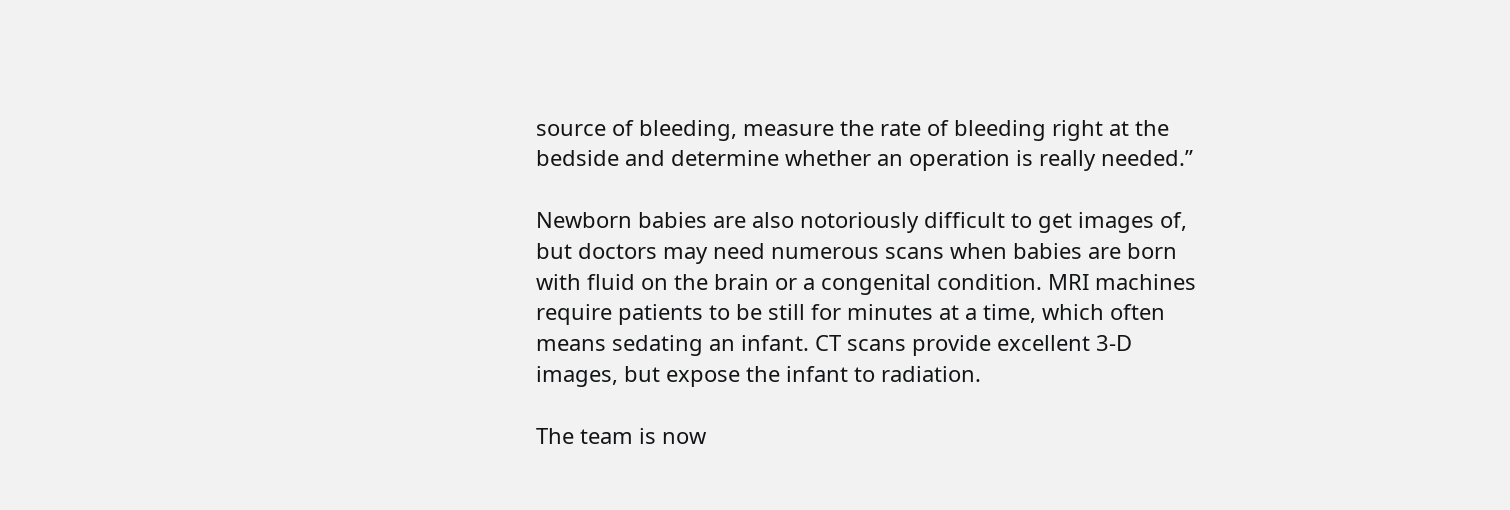source of bleeding, measure the rate of bleeding right at the bedside and determine whether an operation is really needed.”

Newborn babies are also notoriously difficult to get images of, but doctors may need numerous scans when babies are born with fluid on the brain or a congenital condition. MRI machines require patients to be still for minutes at a time, which often means sedating an infant. CT scans provide excellent 3-D images, but expose the infant to radiation.

The team is now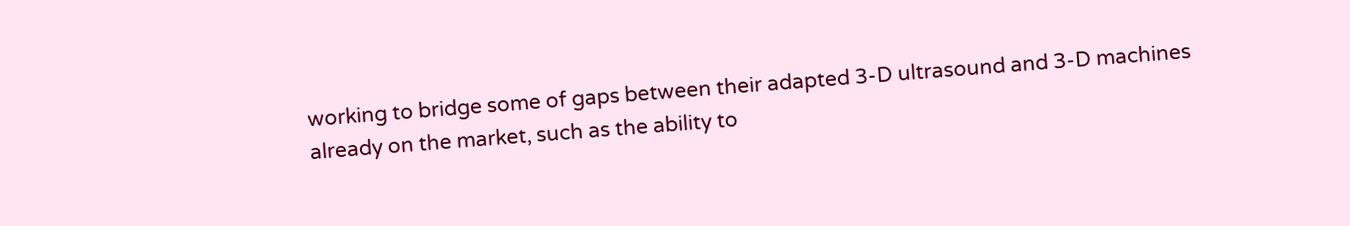working to bridge some of gaps between their adapted 3-D ultrasound and 3-D machines already on the market, such as the ability to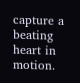capture a beating heart in motion.